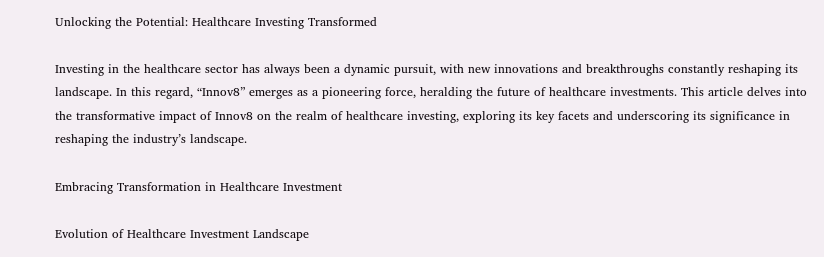Unlocking the Potential: Healthcare Investing Transformed

Investing in the healthcare sector has always been a dynamic pursuit, with new innovations and breakthroughs constantly reshaping its landscape. In this regard, “Innov8” emerges as a pioneering force, heralding the future of healthcare investments. This article delves into the transformative impact of Innov8 on the realm of healthcare investing, exploring its key facets and underscoring its significance in reshaping the industry’s landscape.

Embracing Transformation in Healthcare Investment

Evolution of Healthcare Investment Landscape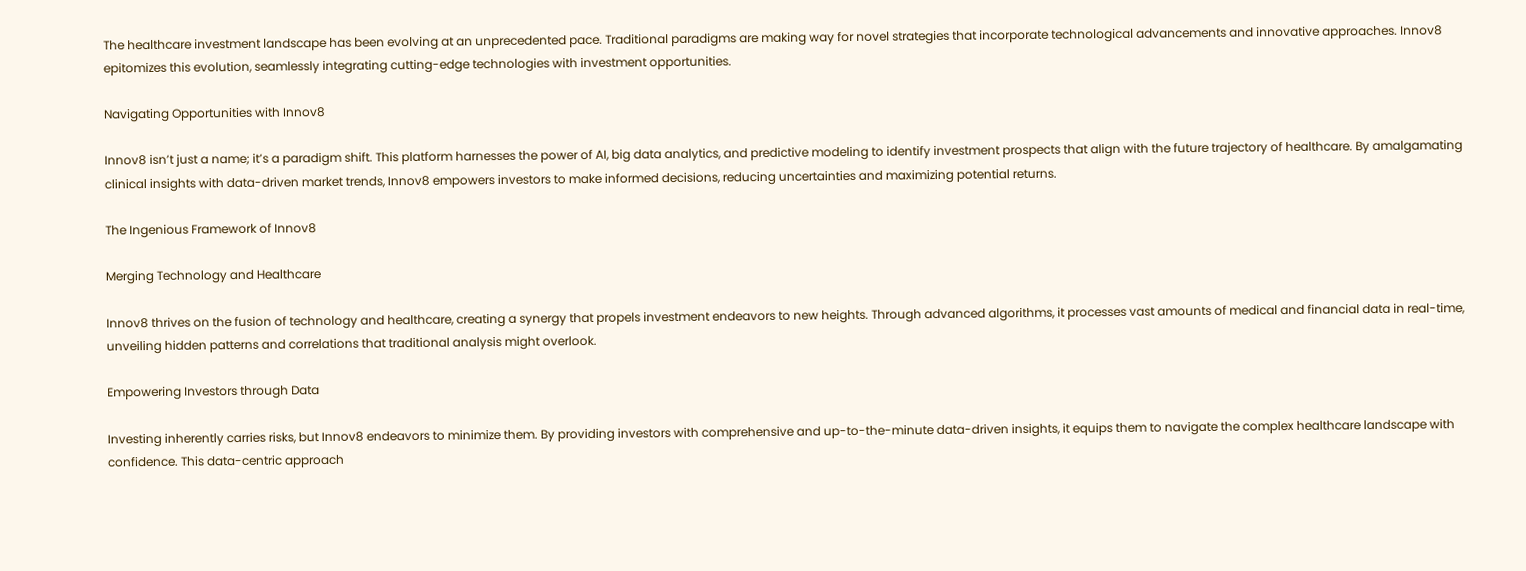The healthcare investment landscape has been evolving at an unprecedented pace. Traditional paradigms are making way for novel strategies that incorporate technological advancements and innovative approaches. Innov8 epitomizes this evolution, seamlessly integrating cutting-edge technologies with investment opportunities.

Navigating Opportunities with Innov8

Innov8 isn’t just a name; it’s a paradigm shift. This platform harnesses the power of AI, big data analytics, and predictive modeling to identify investment prospects that align with the future trajectory of healthcare. By amalgamating clinical insights with data-driven market trends, Innov8 empowers investors to make informed decisions, reducing uncertainties and maximizing potential returns.

The Ingenious Framework of Innov8

Merging Technology and Healthcare

Innov8 thrives on the fusion of technology and healthcare, creating a synergy that propels investment endeavors to new heights. Through advanced algorithms, it processes vast amounts of medical and financial data in real-time, unveiling hidden patterns and correlations that traditional analysis might overlook.

Empowering Investors through Data

Investing inherently carries risks, but Innov8 endeavors to minimize them. By providing investors with comprehensive and up-to-the-minute data-driven insights, it equips them to navigate the complex healthcare landscape with confidence. This data-centric approach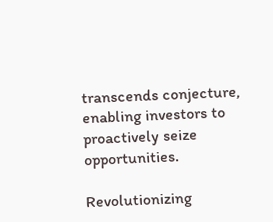transcends conjecture, enabling investors to proactively seize opportunities.

Revolutionizing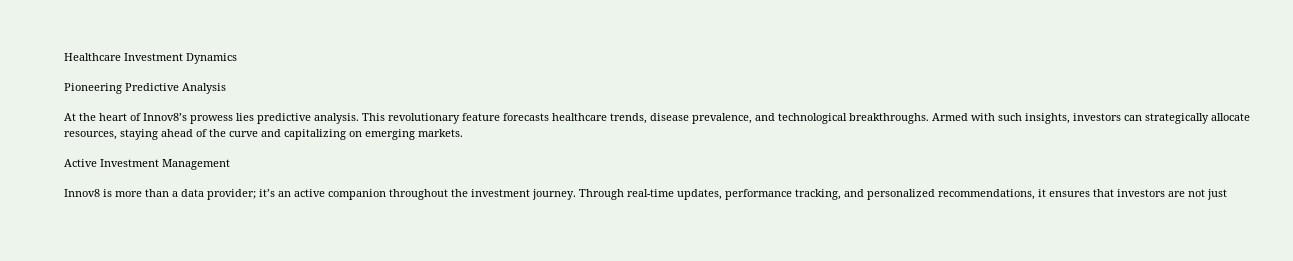Healthcare Investment Dynamics

Pioneering Predictive Analysis

At the heart of Innov8’s prowess lies predictive analysis. This revolutionary feature forecasts healthcare trends, disease prevalence, and technological breakthroughs. Armed with such insights, investors can strategically allocate resources, staying ahead of the curve and capitalizing on emerging markets.

Active Investment Management

Innov8 is more than a data provider; it’s an active companion throughout the investment journey. Through real-time updates, performance tracking, and personalized recommendations, it ensures that investors are not just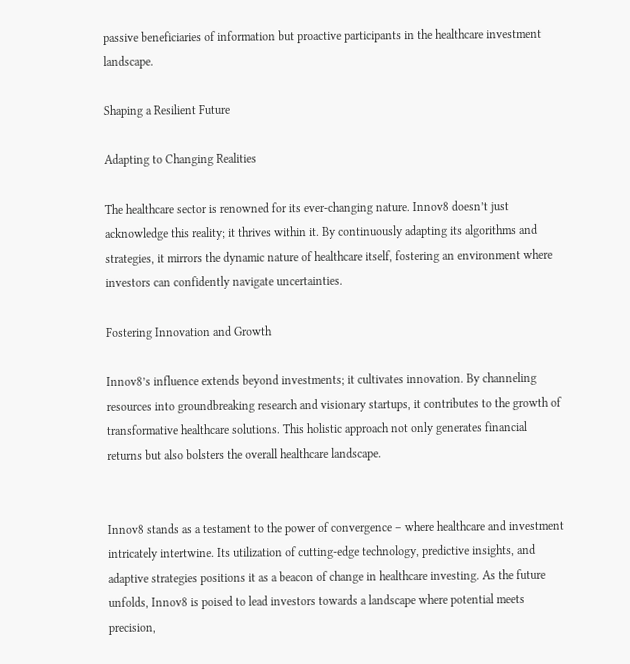passive beneficiaries of information but proactive participants in the healthcare investment landscape.

Shaping a Resilient Future

Adapting to Changing Realities

The healthcare sector is renowned for its ever-changing nature. Innov8 doesn’t just acknowledge this reality; it thrives within it. By continuously adapting its algorithms and strategies, it mirrors the dynamic nature of healthcare itself, fostering an environment where investors can confidently navigate uncertainties.

Fostering Innovation and Growth

Innov8’s influence extends beyond investments; it cultivates innovation. By channeling resources into groundbreaking research and visionary startups, it contributes to the growth of transformative healthcare solutions. This holistic approach not only generates financial returns but also bolsters the overall healthcare landscape.


Innov8 stands as a testament to the power of convergence – where healthcare and investment intricately intertwine. Its utilization of cutting-edge technology, predictive insights, and adaptive strategies positions it as a beacon of change in healthcare investing. As the future unfolds, Innov8 is poised to lead investors towards a landscape where potential meets precision,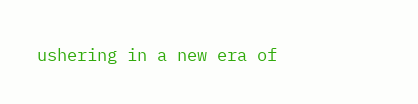ushering in a new era of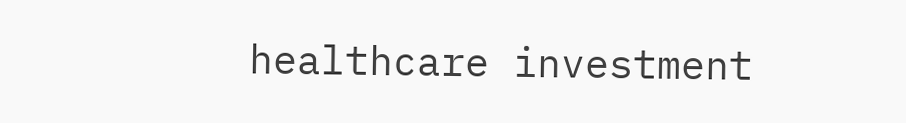healthcare investment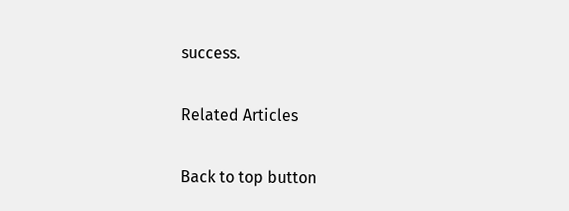success.

Related Articles

Back to top button